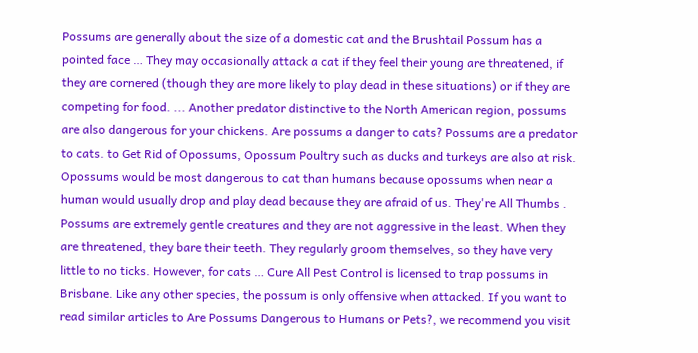Possums are generally about the size of a domestic cat and the Brushtail Possum has a pointed face … They may occasionally attack a cat if they feel their young are threatened, if they are cornered (though they are more likely to play dead in these situations) or if they are competing for food. ... Another predator distinctive to the North American region, possums are also dangerous for your chickens. Are possums a danger to cats? Possums are a predator to cats. to Get Rid of Opossums, Opossum Poultry such as ducks and turkeys are also at risk. Opossums would be most dangerous to cat than humans because opossums when near a human would usually drop and play dead because they are afraid of us. They're All Thumbs . Possums are extremely gentle creatures and they are not aggressive in the least. When they are threatened, they bare their teeth. They regularly groom themselves, so they have very little to no ticks. However, for cats … Cure All Pest Control is licensed to trap possums in Brisbane. Like any other species, the possum is only offensive when attacked. If you want to read similar articles to Are Possums Dangerous to Humans or Pets?, we recommend you visit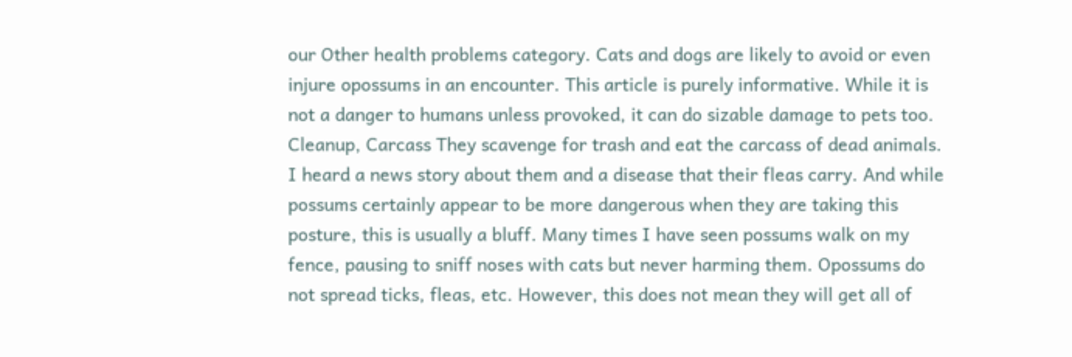our Other health problems category. Cats and dogs are likely to avoid or even injure opossums in an encounter. This article is purely informative. While it is not a danger to humans unless provoked, it can do sizable damage to pets too. Cleanup, Carcass They scavenge for trash and eat the carcass of dead animals. I heard a news story about them and a disease that their fleas carry. And while possums certainly appear to be more dangerous when they are taking this posture, this is usually a bluff. Many times I have seen possums walk on my fence, pausing to sniff noses with cats but never harming them. Opossums do not spread ticks, fleas, etc. However, this does not mean they will get all of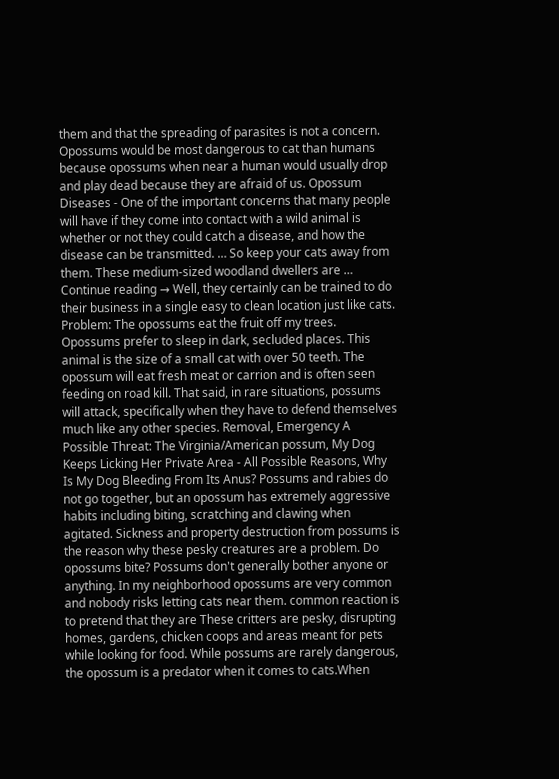them and that the spreading of parasites is not a concern. Opossums would be most dangerous to cat than humans because opossums when near a human would usually drop and play dead because they are afraid of us. Opossum Diseases - One of the important concerns that many people will have if they come into contact with a wild animal is whether or not they could catch a disease, and how the disease can be transmitted. … So keep your cats away from them. These medium-sized woodland dwellers are … Continue reading → Well, they certainly can be trained to do their business in a single easy to clean location just like cats. Problem: The opossums eat the fruit off my trees. Opossums prefer to sleep in dark, secluded places. This animal is the size of a small cat with over 50 teeth. The opossum will eat fresh meat or carrion and is often seen feeding on road kill. That said, in rare situations, possums will attack, specifically when they have to defend themselves much like any other species. Removal, Emergency A Possible Threat: The Virginia/American possum, My Dog Keeps Licking Her Private Area - All Possible Reasons, Why Is My Dog Bleeding From Its Anus? Possums and rabies do not go together, but an opossum has extremely aggressive habits including biting, scratching and clawing when agitated. Sickness and property destruction from possums is the reason why these pesky creatures are a problem. Do opossums bite? Possums don't generally bother anyone or anything. In my neighborhood opossums are very common and nobody risks letting cats near them. common reaction is to pretend that they are These critters are pesky, disrupting homes, gardens, chicken coops and areas meant for pets while looking for food. While possums are rarely dangerous, the opossum is a predator when it comes to cats.When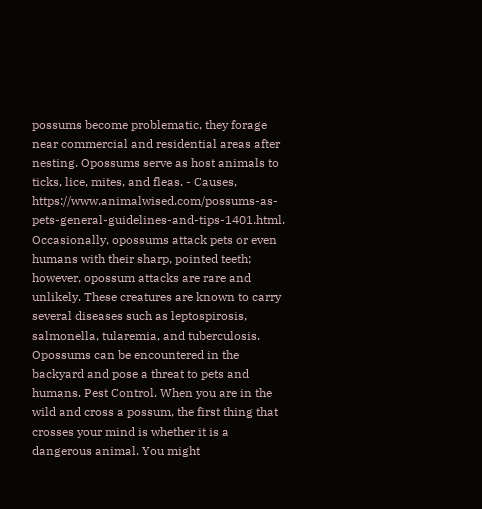possums become problematic, they forage near commercial and residential areas after nesting. Opossums serve as host animals to ticks, lice, mites, and fleas. - Causes, https://www.animalwised.com/possums-as-pets-general-guidelines-and-tips-1401.html. Occasionally, opossums attack pets or even humans with their sharp, pointed teeth; however, opossum attacks are rare and unlikely. These creatures are known to carry several diseases such as leptospirosis, salmonella, tularemia, and tuberculosis. Opossums can be encountered in the backyard and pose a threat to pets and humans. Pest Control. When you are in the wild and cross a possum, the first thing that crosses your mind is whether it is a dangerous animal. You might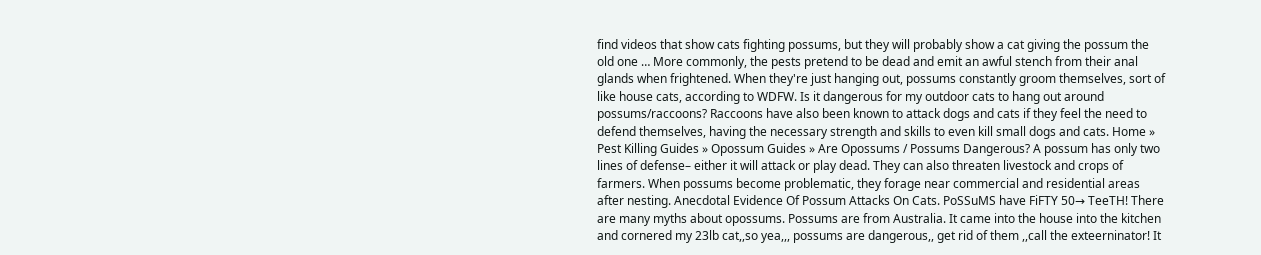find videos that show cats fighting possums, but they will probably show a cat giving the possum the old one … More commonly, the pests pretend to be dead and emit an awful stench from their anal glands when frightened. When they're just hanging out, possums constantly groom themselves, sort of like house cats, according to WDFW. Is it dangerous for my outdoor cats to hang out around possums/raccoons? Raccoons have also been known to attack dogs and cats if they feel the need to defend themselves, having the necessary strength and skills to even kill small dogs and cats. Home » Pest Killing Guides » Opossum Guides » Are Opossums / Possums Dangerous? A possum has only two lines of defense– either it will attack or play dead. They can also threaten livestock and crops of farmers. When possums become problematic, they forage near commercial and residential areas after nesting. Anecdotal Evidence Of Possum Attacks On Cats. PoSSuMS have FiFTY 50→ TeeTH! There are many myths about opossums. Possums are from Australia. It came into the house into the kitchen and cornered my 23lb cat,,so yea,,, possums are dangerous,, get rid of them ,,call the exteerninator! It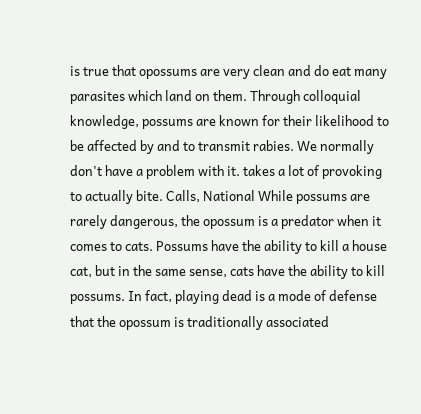is true that opossums are very clean and do eat many parasites which land on them. Through colloquial knowledge, possums are known for their likelihood to be affected by and to transmit rabies. We normally don't have a problem with it. takes a lot of provoking to actually bite. Calls, National While possums are rarely dangerous, the opossum is a predator when it comes to cats. Possums have the ability to kill a house cat, but in the same sense, cats have the ability to kill possums. In fact, playing dead is a mode of defense that the opossum is traditionally associated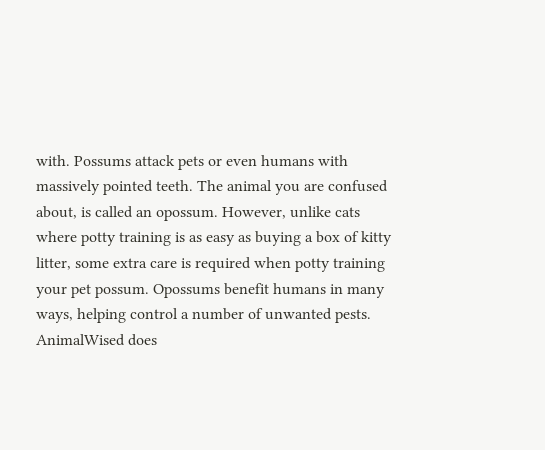with. Possums attack pets or even humans with massively pointed teeth. The animal you are confused about, is called an opossum. However, unlike cats where potty training is as easy as buying a box of kitty litter, some extra care is required when potty training your pet possum. Opossums benefit humans in many ways, helping control a number of unwanted pests. AnimalWised does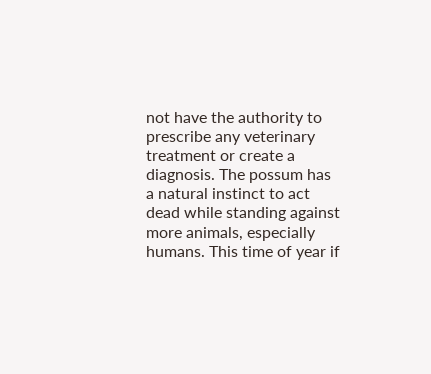not have the authority to prescribe any veterinary treatment or create a diagnosis. The possum has a natural instinct to act dead while standing against more animals, especially humans. This time of year if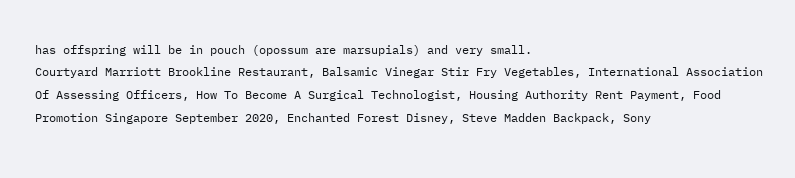has offspring will be in pouch (opossum are marsupials) and very small.
Courtyard Marriott Brookline Restaurant, Balsamic Vinegar Stir Fry Vegetables, International Association Of Assessing Officers, How To Become A Surgical Technologist, Housing Authority Rent Payment, Food Promotion Singapore September 2020, Enchanted Forest Disney, Steve Madden Backpack, Sony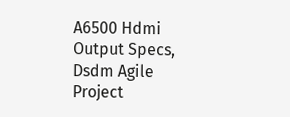A6500 Hdmi Output Specs, Dsdm Agile Project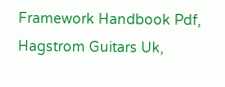Framework Handbook Pdf, Hagstrom Guitars Uk,